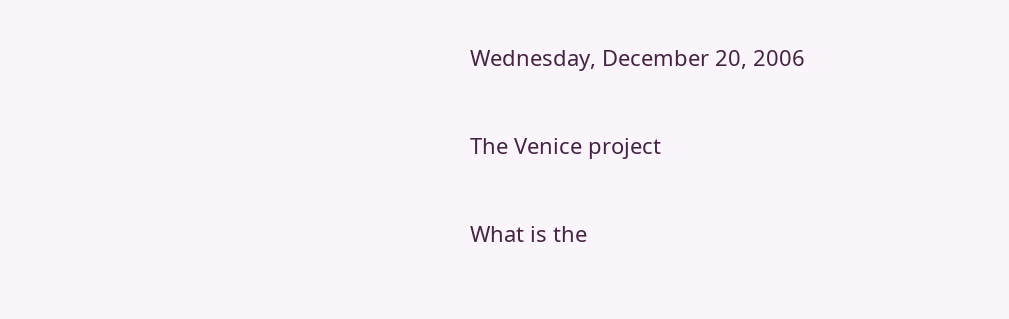Wednesday, December 20, 2006

The Venice project

What is the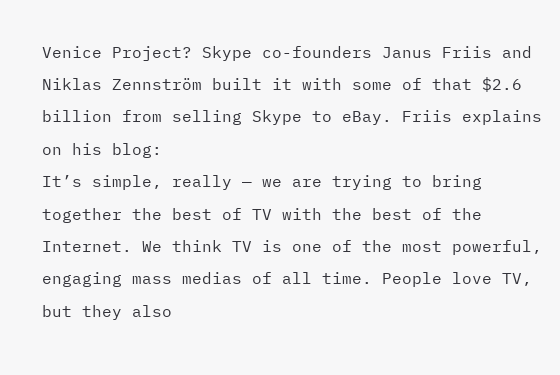Venice Project? Skype co-founders Janus Friis and Niklas Zennström built it with some of that $2.6 billion from selling Skype to eBay. Friis explains on his blog:
It’s simple, really — we are trying to bring together the best of TV with the best of the Internet. We think TV is one of the most powerful, engaging mass medias of all time. People love TV, but they also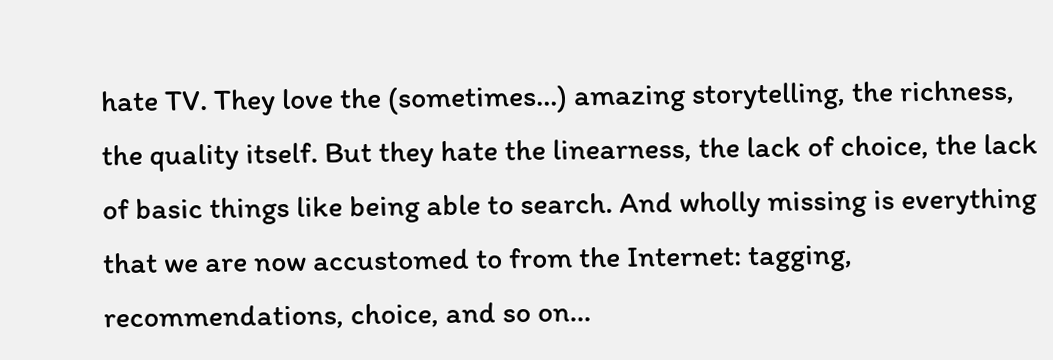hate TV. They love the (sometimes…) amazing storytelling, the richness, the quality itself. But they hate the linearness, the lack of choice, the lack of basic things like being able to search. And wholly missing is everything that we are now accustomed to from the Internet: tagging, recommendations, choice, and so on…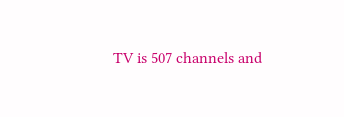TV is 507 channels and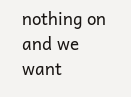nothing on and we want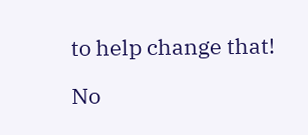to help change that!

No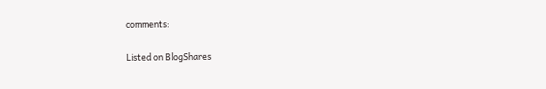comments:

Listed on BlogShares